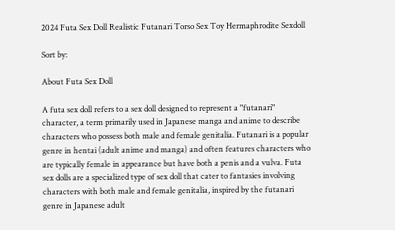2024 Futa Sex Doll Realistic Futanari Torso Sex Toy Hermaphrodite Sexdoll

Sort by:

About Futa Sex Doll

A futa sex doll refers to a sex doll designed to represent a "futanari" character, a term primarily used in Japanese manga and anime to describe characters who possess both male and female genitalia. Futanari is a popular genre in hentai (adult anime and manga) and often features characters who are typically female in appearance but have both a penis and a vulva. Futa sex dolls are a specialized type of sex doll that cater to fantasies involving characters with both male and female genitalia, inspired by the futanari genre in Japanese adult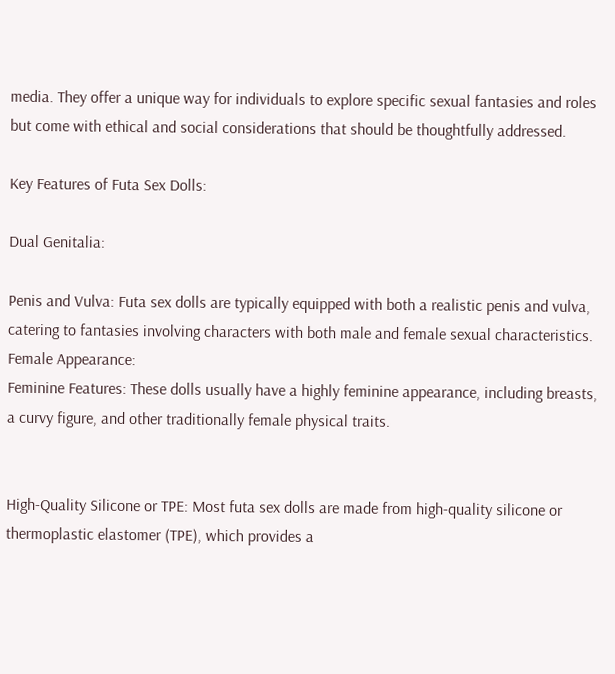media. They offer a unique way for individuals to explore specific sexual fantasies and roles but come with ethical and social considerations that should be thoughtfully addressed.

Key Features of Futa Sex Dolls:

Dual Genitalia:

Penis and Vulva: Futa sex dolls are typically equipped with both a realistic penis and vulva, catering to fantasies involving characters with both male and female sexual characteristics.
Female Appearance:
Feminine Features: These dolls usually have a highly feminine appearance, including breasts, a curvy figure, and other traditionally female physical traits.


High-Quality Silicone or TPE: Most futa sex dolls are made from high-quality silicone or thermoplastic elastomer (TPE), which provides a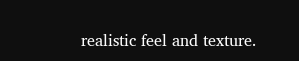realistic feel and texture.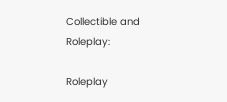Collectible and Roleplay:

Roleplay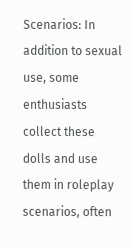Scenarios: In addition to sexual use, some enthusiasts collect these dolls and use them in roleplay scenarios, often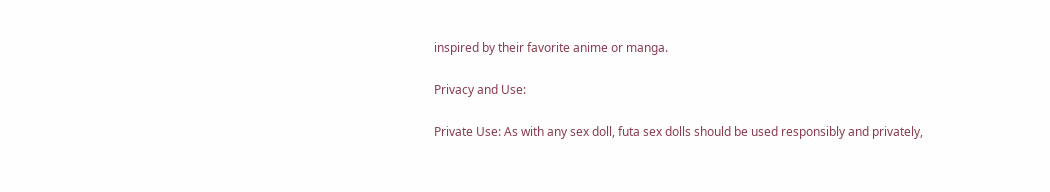inspired by their favorite anime or manga.

Privacy and Use:

Private Use: As with any sex doll, futa sex dolls should be used responsibly and privately,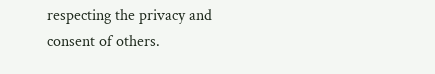respecting the privacy and consent of others.